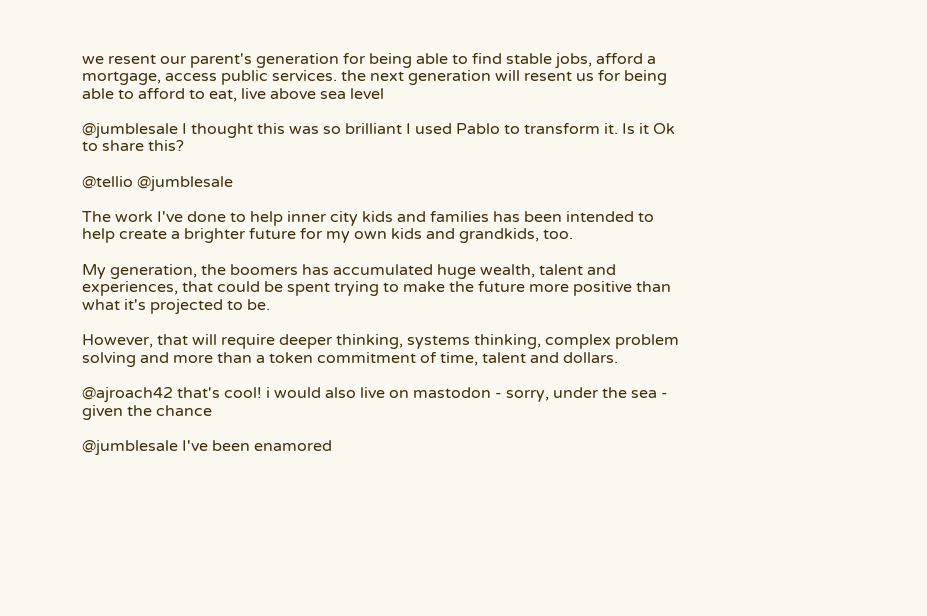we resent our parent's generation for being able to find stable jobs, afford a mortgage, access public services. the next generation will resent us for being able to afford to eat, live above sea level

@jumblesale I thought this was so brilliant I used Pablo to transform it. Is it Ok to share this?

@tellio @jumblesale

The work I've done to help inner city kids and families has been intended to help create a brighter future for my own kids and grandkids, too.

My generation, the boomers has accumulated huge wealth, talent and experiences, that could be spent trying to make the future more positive than what it's projected to be.

However, that will require deeper thinking, systems thinking, complex problem solving and more than a token commitment of time, talent and dollars.

@ajroach42 that's cool! i would also live on mastodon - sorry, under the sea - given the chance

@jumblesale I've been enamored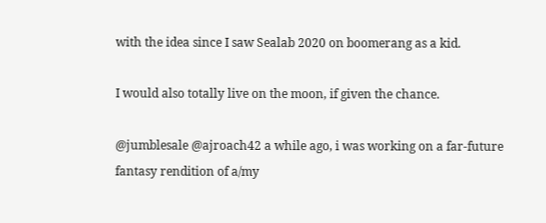with the idea since I saw Sealab 2020 on boomerang as a kid.

I would also totally live on the moon, if given the chance.

@jumblesale @ajroach42 a while ago, i was working on a far-future fantasy rendition of a/my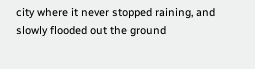city where it never stopped raining, and slowly flooded out the ground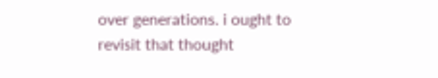over generations. i ought to revisit that thought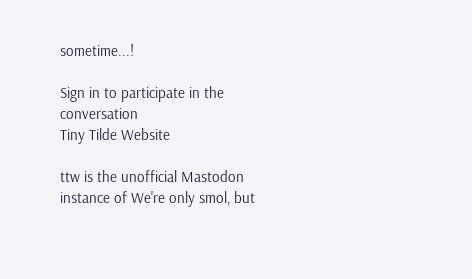sometime...!

Sign in to participate in the conversation
Tiny Tilde Website

ttw is the unofficial Mastodon instance of We're only smol, but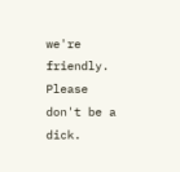we're friendly. Please don't be a dick.